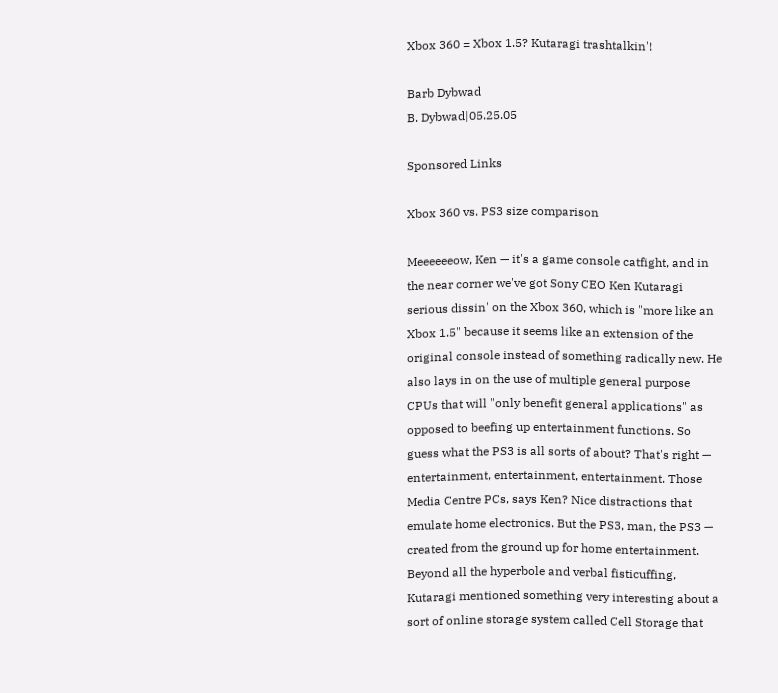Xbox 360 = Xbox 1.5? Kutaragi trashtalkin'!

Barb Dybwad
B. Dybwad|05.25.05

Sponsored Links

Xbox 360 vs. PS3 size comparison

Meeeeeeow, Ken — it's a game console catfight, and in the near corner we've got Sony CEO Ken Kutaragi serious dissin' on the Xbox 360, which is "more like an Xbox 1.5" because it seems like an extension of the original console instead of something radically new. He also lays in on the use of multiple general purpose CPUs that will "only benefit general applications" as opposed to beefing up entertainment functions. So guess what the PS3 is all sorts of about? That's right — entertainment, entertainment, entertainment. Those Media Centre PCs, says Ken? Nice distractions that emulate home electronics. But the PS3, man, the PS3 — created from the ground up for home entertainment. Beyond all the hyperbole and verbal fisticuffing, Kutaragi mentioned something very interesting about a sort of online storage system called Cell Storage that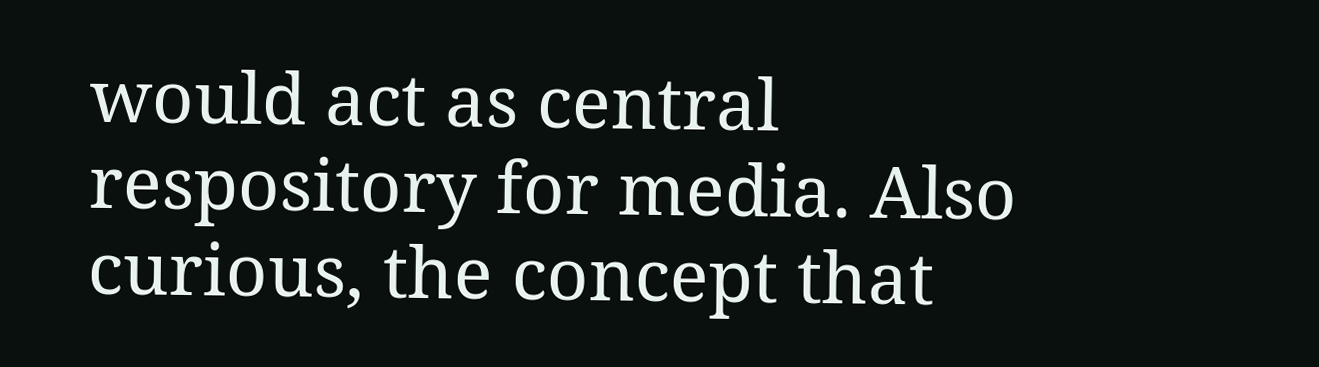would act as central respository for media. Also curious, the concept that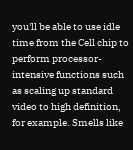you'll be able to use idle time from the Cell chip to perform processor-intensive functions such as scaling up standard video to high definition, for example. Smells like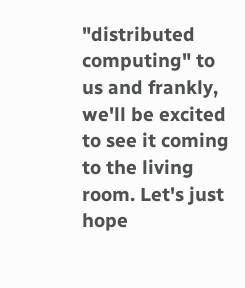"distributed computing" to us and frankly, we'll be excited to see it coming to the living room. Let's just hope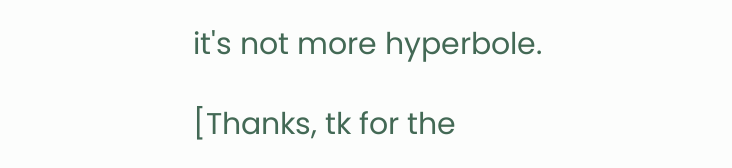it's not more hyperbole.

[Thanks, tk for the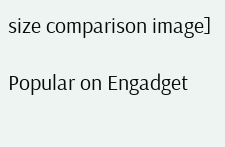size comparison image]

Popular on Engadget